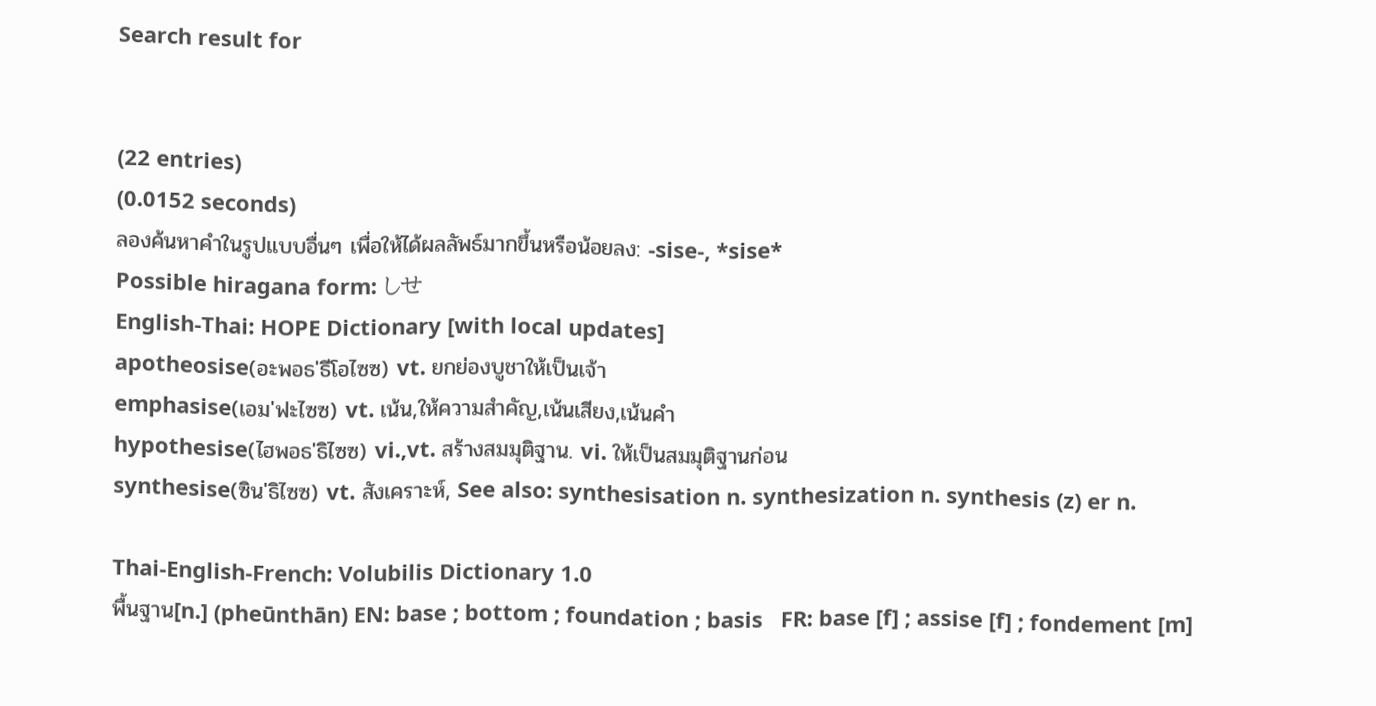Search result for


(22 entries)
(0.0152 seconds)
ลองค้นหาคำในรูปแบบอื่นๆ เพื่อให้ได้ผลลัพธ์มากขึ้นหรือน้อยลง: -sise-, *sise*
Possible hiragana form: しせ
English-Thai: HOPE Dictionary [with local updates]
apotheosise(อะพอธ'ธีโอไซซ) vt. ยกย่องบูชาให้เป็นเจ้า
emphasise(เอม'ฟะไซซ) vt. เน้น,ให้ความสำคัญ,เน้นเสียง,เน้นคำ
hypothesise(ไฮพอธ'ธิไซซ) vi.,vt. สร้างสมมุติฐาน. vi. ให้เป็นสมมุติฐานก่อน
synthesise(ซิน'ธิไซซ) vt. สังเคราะห์, See also: synthesisation n. synthesization n. synthesis (z) er n.

Thai-English-French: Volubilis Dictionary 1.0
พื้นฐาน[n.] (pheūnthān) EN: base ; bottom ; foundation ; basis   FR: base [f] ; assise [f] ; fondement [m]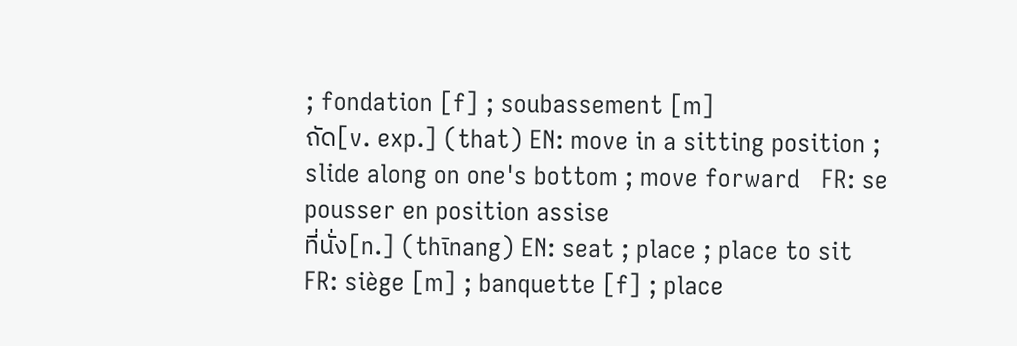; fondation [f] ; soubassement [m]
ถัด[v. exp.] (that) EN: move in a sitting position ; slide along on one's bottom ; move forward   FR: se pousser en position assise
ที่นั่ง[n.] (thīnang) EN: seat ; place ; place to sit   FR: siège [m] ; banquette [f] ; place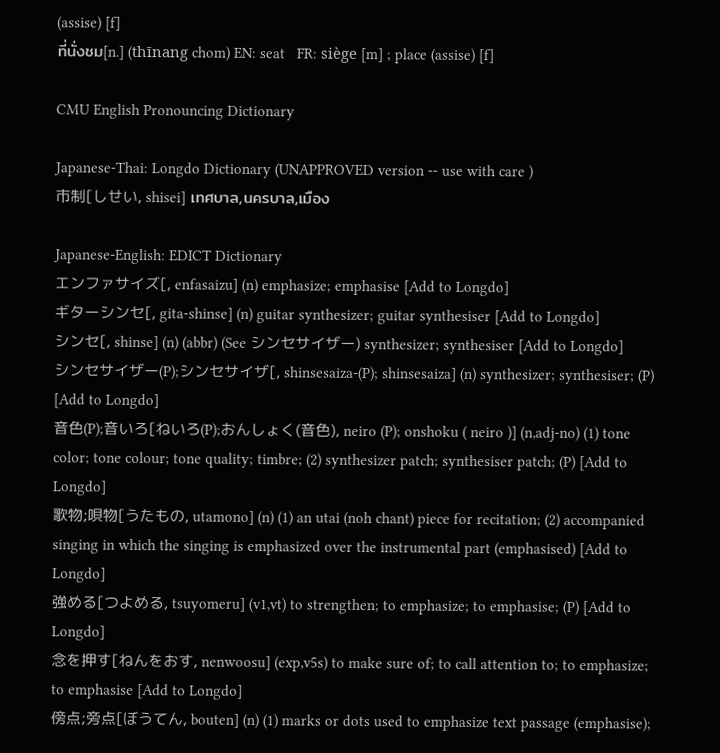(assise) [f]
ที่นั่งชม[n.] (thīnang chom) EN: seat   FR: siège [m] ; place (assise) [f]

CMU English Pronouncing Dictionary

Japanese-Thai: Longdo Dictionary (UNAPPROVED version -- use with care )
市制[しせい, shisei] เทศบาล,นครบาล,เมือง

Japanese-English: EDICT Dictionary
エンファサイズ[, enfasaizu] (n) emphasize; emphasise [Add to Longdo]
ギターシンセ[, gita-shinse] (n) guitar synthesizer; guitar synthesiser [Add to Longdo]
シンセ[, shinse] (n) (abbr) (See シンセサイザー) synthesizer; synthesiser [Add to Longdo]
シンセサイザー(P);シンセサイザ[, shinsesaiza-(P); shinsesaiza] (n) synthesizer; synthesiser; (P) [Add to Longdo]
音色(P);音いろ[ねいろ(P);おんしょく(音色), neiro (P); onshoku ( neiro )] (n,adj-no) (1) tone color; tone colour; tone quality; timbre; (2) synthesizer patch; synthesiser patch; (P) [Add to Longdo]
歌物;唄物[うたもの, utamono] (n) (1) an utai (noh chant) piece for recitation; (2) accompanied singing in which the singing is emphasized over the instrumental part (emphasised) [Add to Longdo]
強める[つよめる, tsuyomeru] (v1,vt) to strengthen; to emphasize; to emphasise; (P) [Add to Longdo]
念を押す[ねんをおす, nenwoosu] (exp,v5s) to make sure of; to call attention to; to emphasize; to emphasise [Add to Longdo]
傍点;旁点[ぼうてん, bouten] (n) (1) marks or dots used to emphasize text passage (emphasise);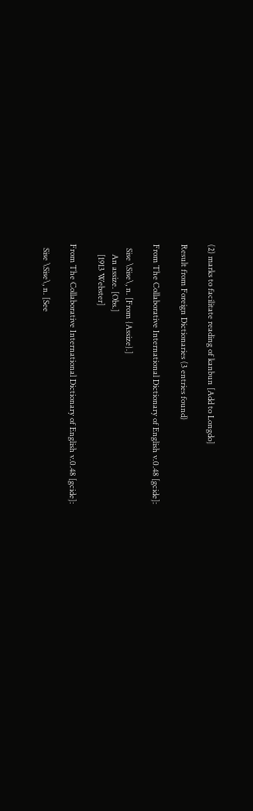(2) marks to facilitate reading of kanbun [Add to Longdo]

Result from Foreign Dictionaries (3 entries found)

From The Collaborative International Dictionary of English v.0.48 [gcide]:

  Sise \Sise\, n. [From {Assize}.]
     An assize. [Obs.]
     [1913 Webster]

From The Collaborative International Dictionary of English v.0.48 [gcide]:

  Sise \Sise\, n. [See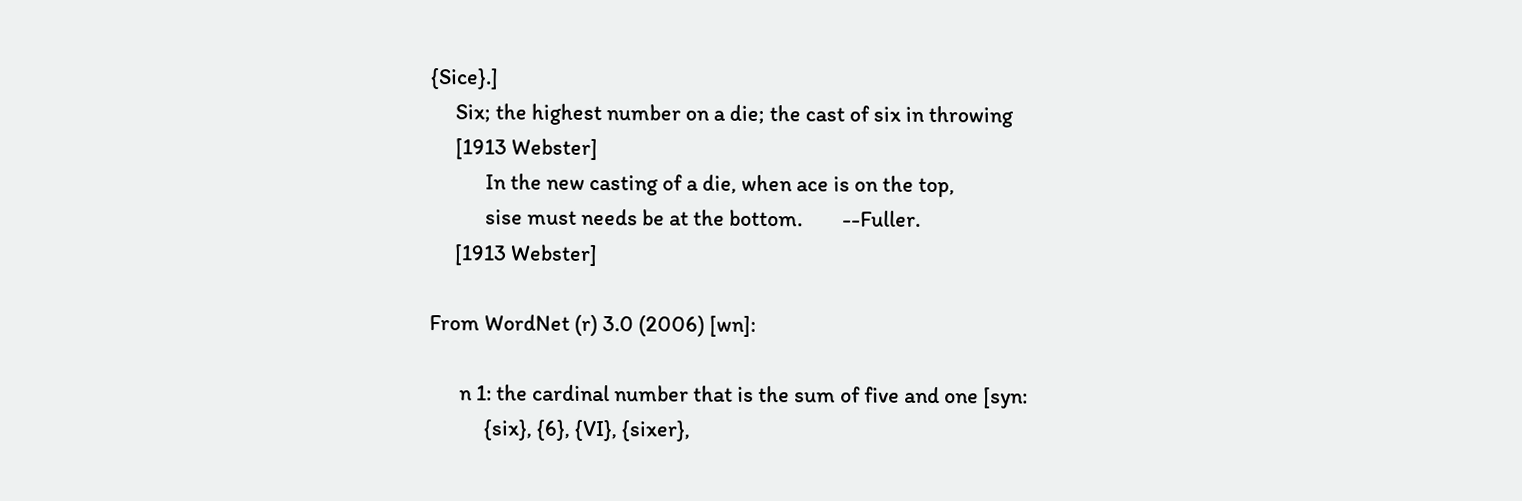{Sice}.]
     Six; the highest number on a die; the cast of six in throwing
     [1913 Webster]
           In the new casting of a die, when ace is on the top,
           sise must needs be at the bottom.        --Fuller.
     [1913 Webster]

From WordNet (r) 3.0 (2006) [wn]:

      n 1: the cardinal number that is the sum of five and one [syn:
           {six}, {6}, {VI}, {sixer},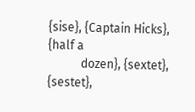{sise}, {Captain Hicks}, {half a
           dozen}, {sextet}, {sestet},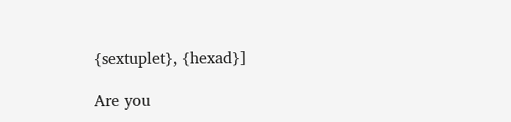{sextuplet}, {hexad}]

Are you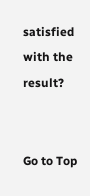satisfied with the result?


Go to Top